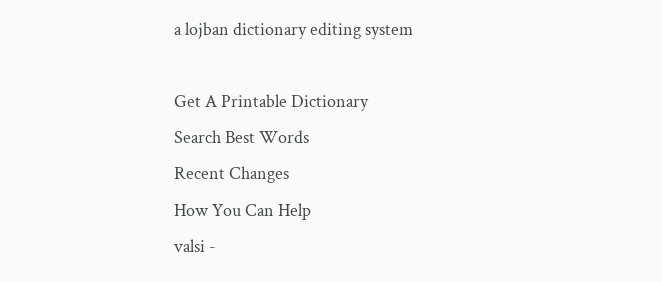a lojban dictionary editing system

Get A Printable Dictionary
Search Best Words
Recent Changes
How You Can Help
valsi -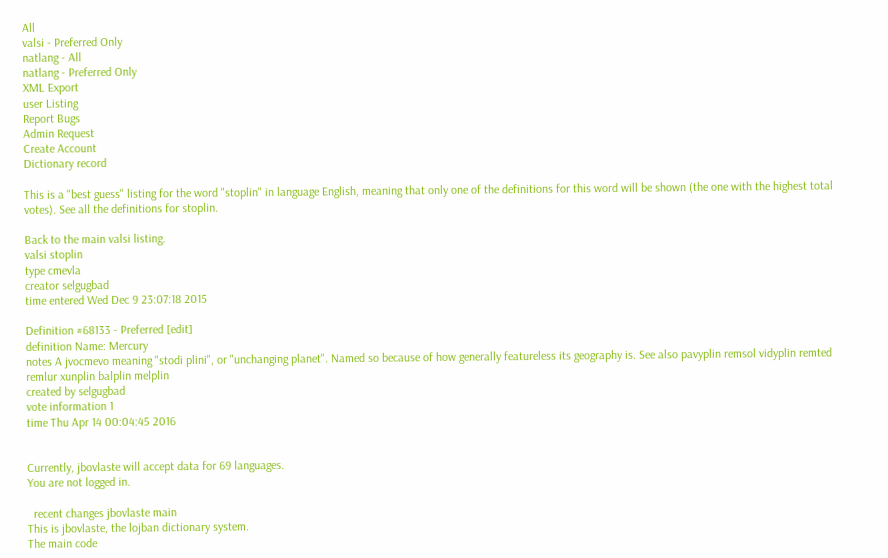All
valsi - Preferred Only
natlang - All
natlang - Preferred Only
XML Export
user Listing
Report Bugs
Admin Request
Create Account
Dictionary record

This is a "best guess" listing for the word "stoplin" in language English, meaning that only one of the definitions for this word will be shown (the one with the highest total votes). See all the definitions for stoplin.

Back to the main valsi listing.
valsi stoplin
type cmevla
creator selgugbad
time entered Wed Dec 9 23:07:18 2015

Definition #68133 - Preferred [edit]
definition Name: Mercury
notes A jvocmevo meaning "stodi plini", or "unchanging planet". Named so because of how generally featureless its geography is. See also pavyplin remsol vidyplin remted remlur xunplin balplin melplin
created by selgugbad
vote information 1
time Thu Apr 14 00:04:45 2016


Currently, jbovlaste will accept data for 69 languages.
You are not logged in.

  recent changes jbovlaste main
This is jbovlaste, the lojban dictionary system.
The main code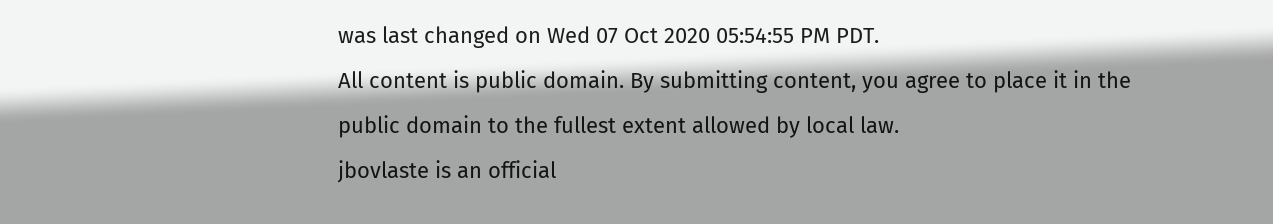was last changed on Wed 07 Oct 2020 05:54:55 PM PDT.
All content is public domain. By submitting content, you agree to place it in the public domain to the fullest extent allowed by local law.
jbovlaste is an official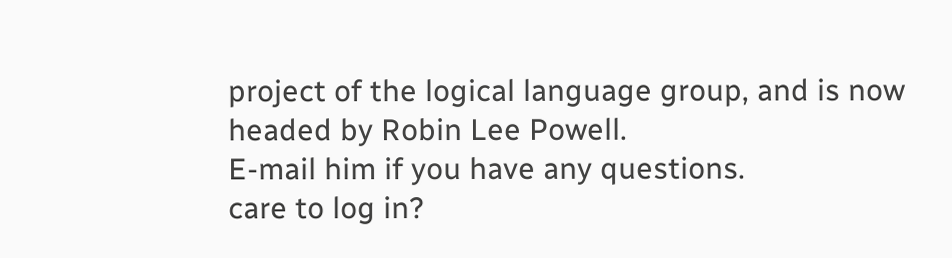project of the logical language group, and is now headed by Robin Lee Powell.
E-mail him if you have any questions.
care to log in?